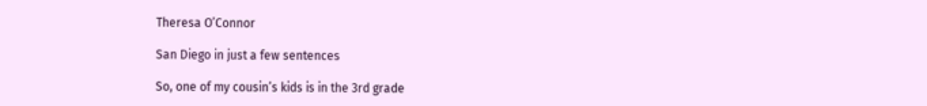Theresa O’Connor

San Diego in just a few sentences

So, one of my cousin’s kids is in the 3rd grade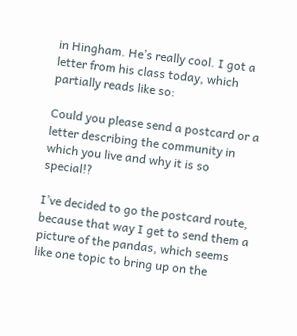in Hingham. He’s really cool. I got a letter from his class today, which partially reads like so:

Could you please send a postcard or a letter describing the community in which you live and why it is so special!?

I’ve decided to go the postcard route, because that way I get to send them a picture of the pandas, which seems like one topic to bring up on the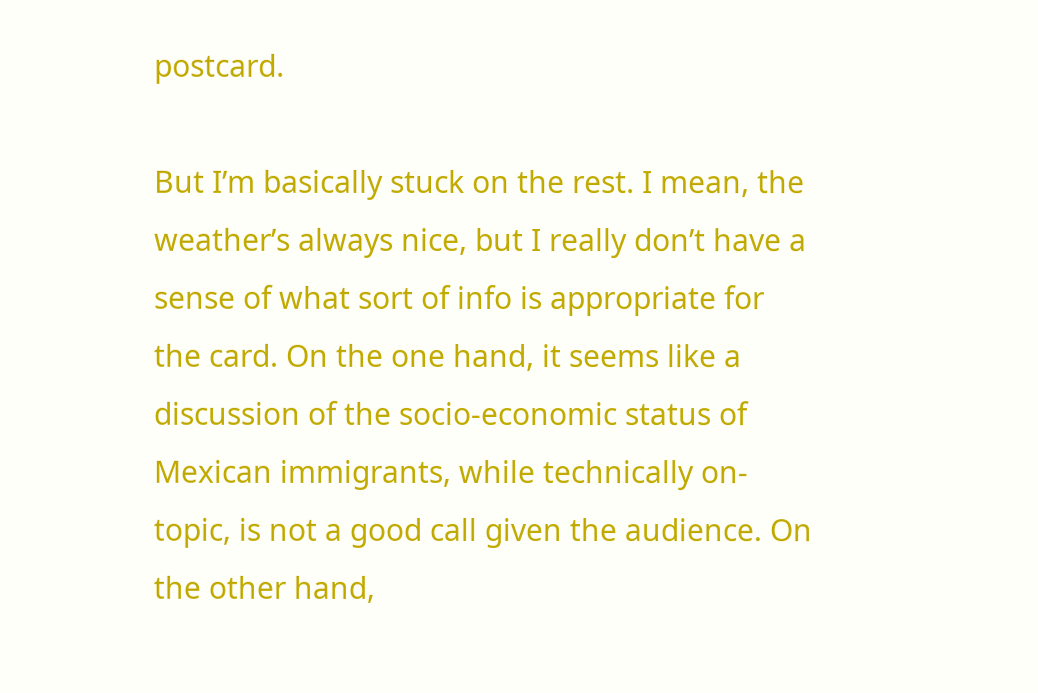postcard.

But I’m basically stuck on the rest. I mean, the weather’s always nice, but I really don’t have a sense of what sort of info is appropriate for the card. On the one hand, it seems like a discussion of the socio-economic status of Mexican immigrants, while technically on-topic, is not a good call given the audience. On the other hand,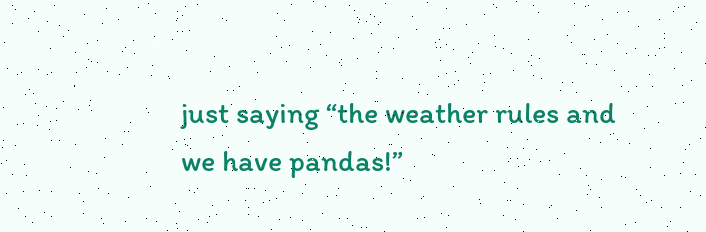just saying “the weather rules and we have pandas!”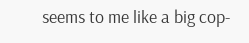seems to me like a big cop-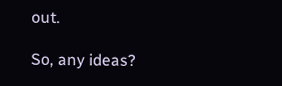out.

So, any ideas?